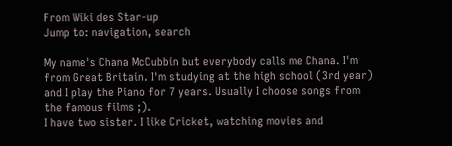From Wiki des Star-up
Jump to: navigation, search

My name's Chana McCubbin but everybody calls me Chana. I'm from Great Britain. I'm studying at the high school (3rd year) and I play the Piano for 7 years. Usually I choose songs from the famous films ;).
I have two sister. I like Cricket, watching movies and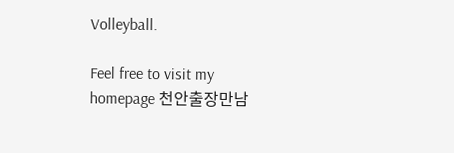Volleyball.

Feel free to visit my homepage 천안출장만남